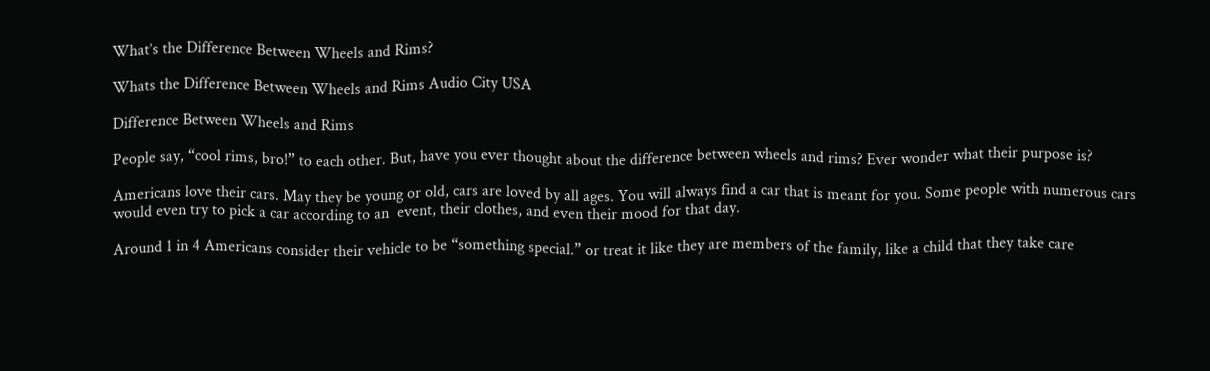What’s the Difference Between Wheels and Rims?

Whats the Difference Between Wheels and Rims Audio City USA

Difference Between Wheels and Rims

People say, “cool rims, bro!” to each other. But, have you ever thought about the difference between wheels and rims? Ever wonder what their purpose is?

Americans love their cars. May they be young or old, cars are loved by all ages. You will always find a car that is meant for you. Some people with numerous cars would even try to pick a car according to an  event, their clothes, and even their mood for that day.

Around 1 in 4 Americans consider their vehicle to be “something special.” or treat it like they are members of the family, like a child that they take care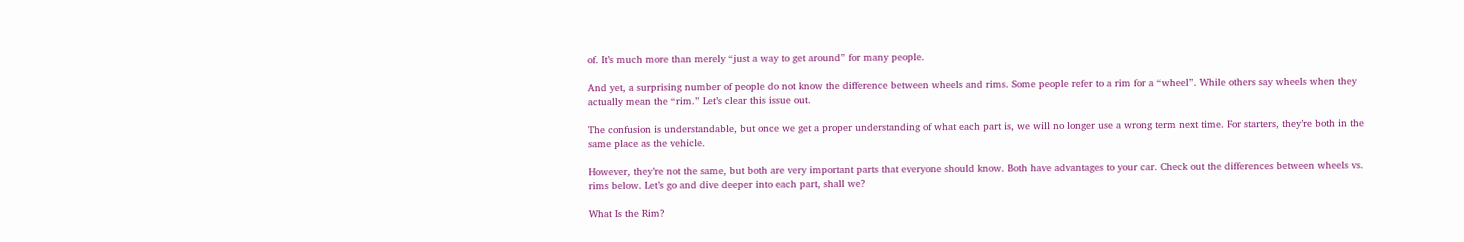of. It’s much more than merely “just a way to get around” for many people.

And yet, a surprising number of people do not know the difference between wheels and rims. Some people refer to a rim for a “wheel”. While others say wheels when they actually mean the “rim.” Let’s clear this issue out.

The confusion is understandable, but once we get a proper understanding of what each part is, we will no longer use a wrong term next time. For starters, they’re both in the same place as the vehicle.

However, they’re not the same, but both are very important parts that everyone should know. Both have advantages to your car. Check out the differences between wheels vs. rims below. Let’s go and dive deeper into each part, shall we?

What Is the Rim?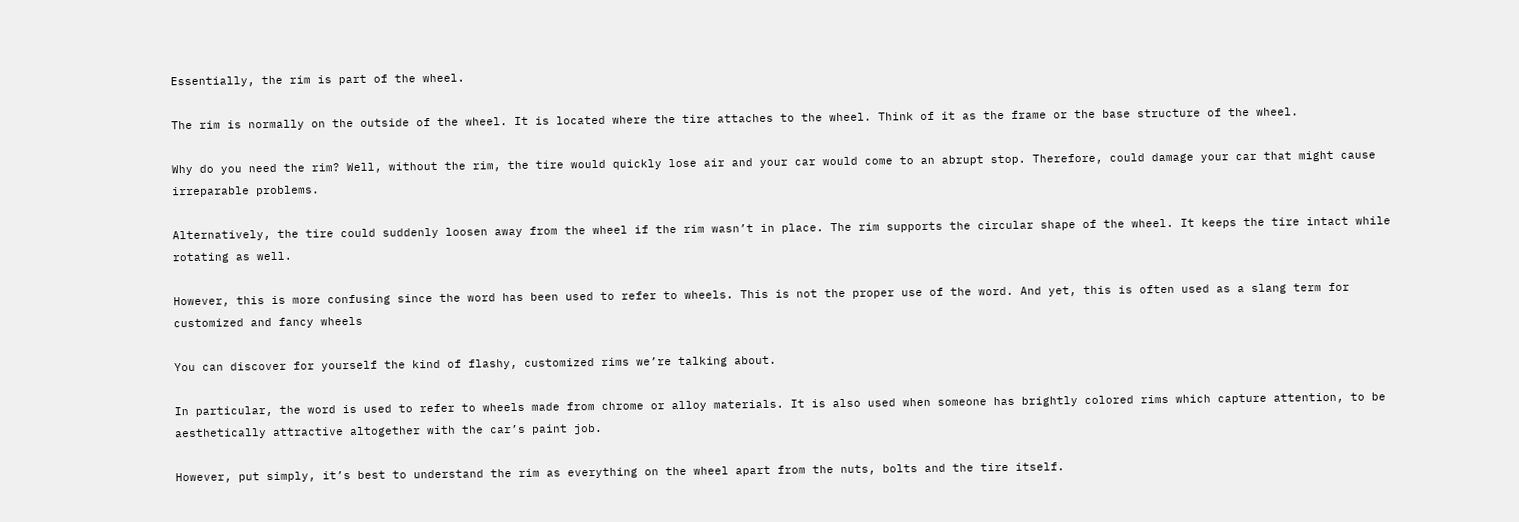Essentially, the rim is part of the wheel.

The rim is normally on the outside of the wheel. It is located where the tire attaches to the wheel. Think of it as the frame or the base structure of the wheel.

Why do you need the rim? Well, without the rim, the tire would quickly lose air and your car would come to an abrupt stop. Therefore, could damage your car that might cause irreparable problems.

Alternatively, the tire could suddenly loosen away from the wheel if the rim wasn’t in place. The rim supports the circular shape of the wheel. It keeps the tire intact while rotating as well.

However, this is more confusing since the word has been used to refer to wheels. This is not the proper use of the word. And yet, this is often used as a slang term for customized and fancy wheels

You can discover for yourself the kind of flashy, customized rims we’re talking about.

In particular, the word is used to refer to wheels made from chrome or alloy materials. It is also used when someone has brightly colored rims which capture attention, to be aesthetically attractive altogether with the car’s paint job.

However, put simply, it’s best to understand the rim as everything on the wheel apart from the nuts, bolts and the tire itself.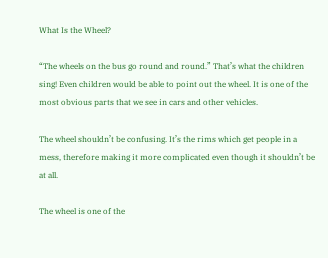What Is the Wheel?

“The wheels on the bus go round and round.” That’s what the children sing! Even children would be able to point out the wheel. It is one of the most obvious parts that we see in cars and other vehicles.

The wheel shouldn’t be confusing. It’s the rims which get people in a mess, therefore making it more complicated even though it shouldn’t be at all.

The wheel is one of the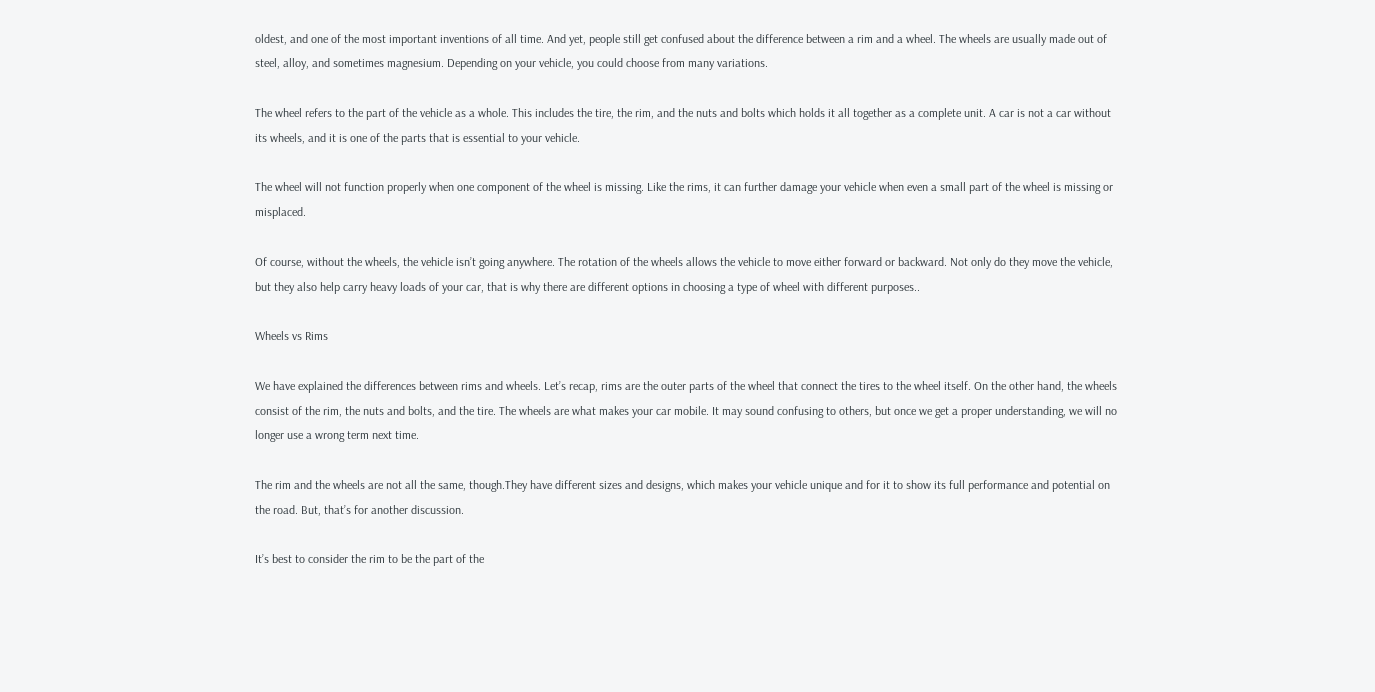oldest, and one of the most important inventions of all time. And yet, people still get confused about the difference between a rim and a wheel. The wheels are usually made out of steel, alloy, and sometimes magnesium. Depending on your vehicle, you could choose from many variations.

The wheel refers to the part of the vehicle as a whole. This includes the tire, the rim, and the nuts and bolts which holds it all together as a complete unit. A car is not a car without its wheels, and it is one of the parts that is essential to your vehicle.

The wheel will not function properly when one component of the wheel is missing. Like the rims, it can further damage your vehicle when even a small part of the wheel is missing or misplaced.

Of course, without the wheels, the vehicle isn’t going anywhere. The rotation of the wheels allows the vehicle to move either forward or backward. Not only do they move the vehicle, but they also help carry heavy loads of your car, that is why there are different options in choosing a type of wheel with different purposes..

Wheels vs Rims

We have explained the differences between rims and wheels. Let’s recap, rims are the outer parts of the wheel that connect the tires to the wheel itself. On the other hand, the wheels consist of the rim, the nuts and bolts, and the tire. The wheels are what makes your car mobile. It may sound confusing to others, but once we get a proper understanding, we will no longer use a wrong term next time.

The rim and the wheels are not all the same, though.They have different sizes and designs, which makes your vehicle unique and for it to show its full performance and potential on the road. But, that’s for another discussion.

It’s best to consider the rim to be the part of the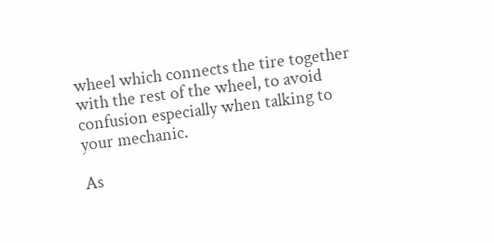wheel which connects the tire together with the rest of the wheel, to avoid confusion especially when talking to your mechanic.

As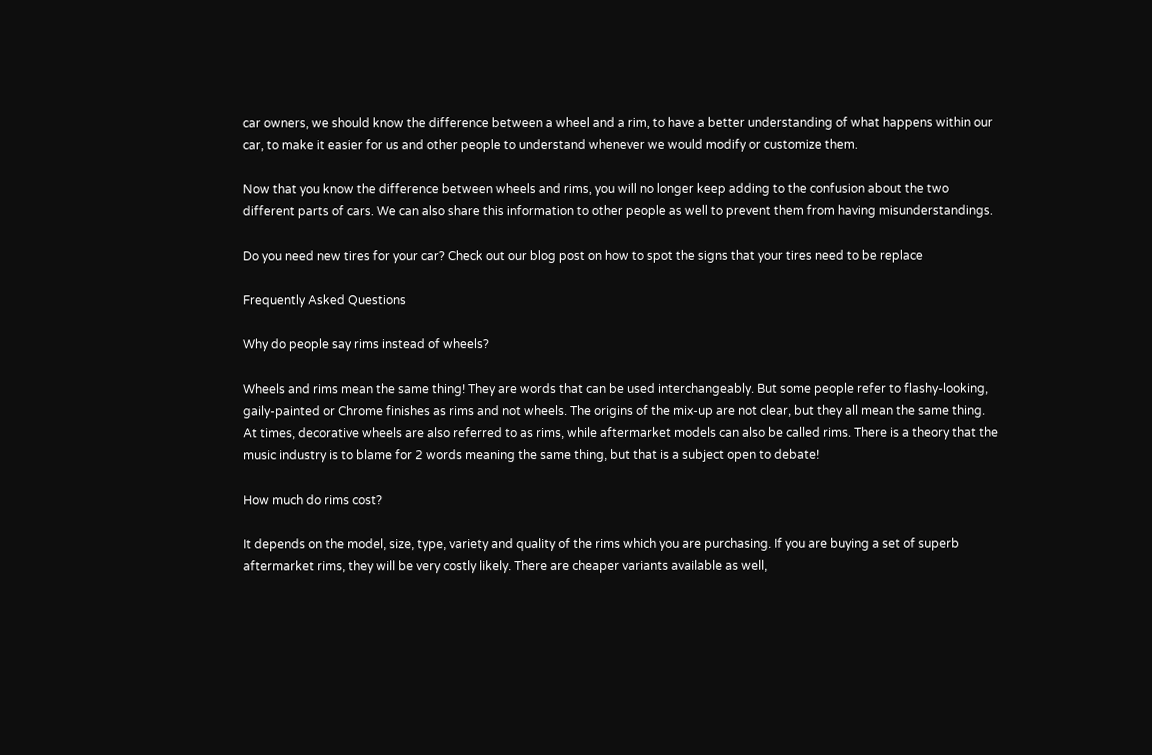car owners, we should know the difference between a wheel and a rim, to have a better understanding of what happens within our car, to make it easier for us and other people to understand whenever we would modify or customize them.

Now that you know the difference between wheels and rims, you will no longer keep adding to the confusion about the two different parts of cars. We can also share this information to other people as well to prevent them from having misunderstandings.

Do you need new tires for your car? Check out our blog post on how to spot the signs that your tires need to be replace

Frequently Asked Questions

Why do people say rims instead of wheels?

Wheels and rims mean the same thing! They are words that can be used interchangeably. But some people refer to flashy-looking, gaily-painted or Chrome finishes as rims and not wheels. The origins of the mix-up are not clear, but they all mean the same thing. At times, decorative wheels are also referred to as rims, while aftermarket models can also be called rims. There is a theory that the music industry is to blame for 2 words meaning the same thing, but that is a subject open to debate!

How much do rims cost?

It depends on the model, size, type, variety and quality of the rims which you are purchasing. If you are buying a set of superb aftermarket rims, they will be very costly likely. There are cheaper variants available as well,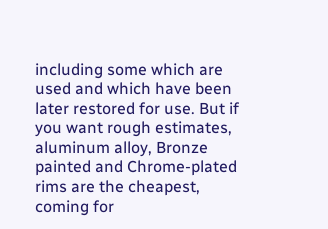including some which are used and which have been later restored for use. But if you want rough estimates, aluminum alloy, Bronze painted and Chrome-plated rims are the cheapest, coming for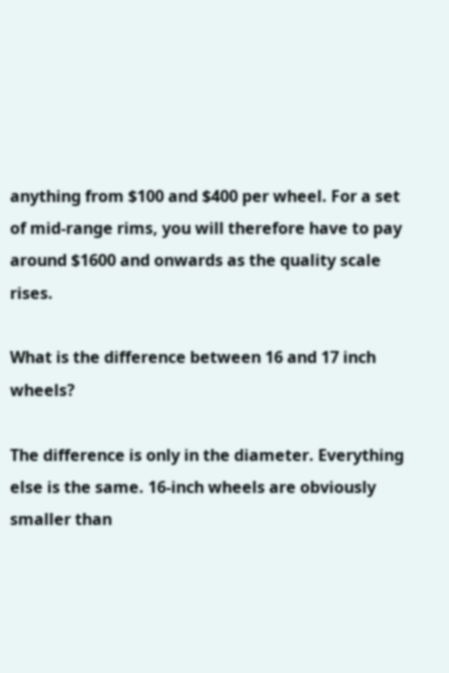anything from $100 and $400 per wheel. For a set of mid-range rims, you will therefore have to pay around $1600 and onwards as the quality scale rises.

What is the difference between 16 and 17 inch wheels?

The difference is only in the diameter. Everything else is the same. 16-inch wheels are obviously smaller than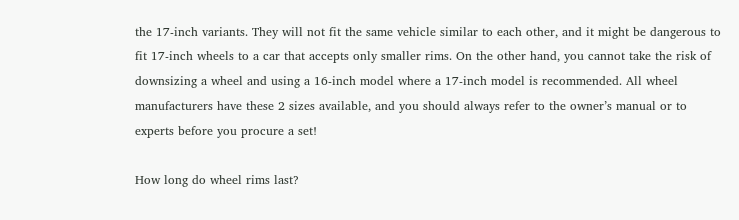the 17-inch variants. They will not fit the same vehicle similar to each other, and it might be dangerous to fit 17-inch wheels to a car that accepts only smaller rims. On the other hand, you cannot take the risk of downsizing a wheel and using a 16-inch model where a 17-inch model is recommended. All wheel manufacturers have these 2 sizes available, and you should always refer to the owner’s manual or to experts before you procure a set!

How long do wheel rims last?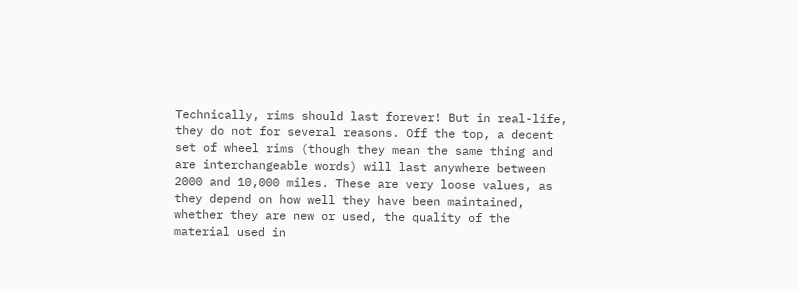Technically, rims should last forever! But in real-life, they do not for several reasons. Off the top, a decent set of wheel rims (though they mean the same thing and are interchangeable words) will last anywhere between 2000 and 10,000 miles. These are very loose values, as they depend on how well they have been maintained, whether they are new or used, the quality of the material used in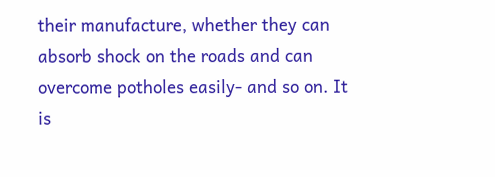their manufacture, whether they can absorb shock on the roads and can overcome potholes easily- and so on. It is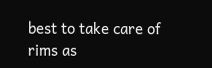best to take care of rims as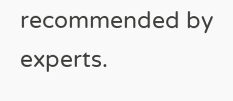recommended by experts.